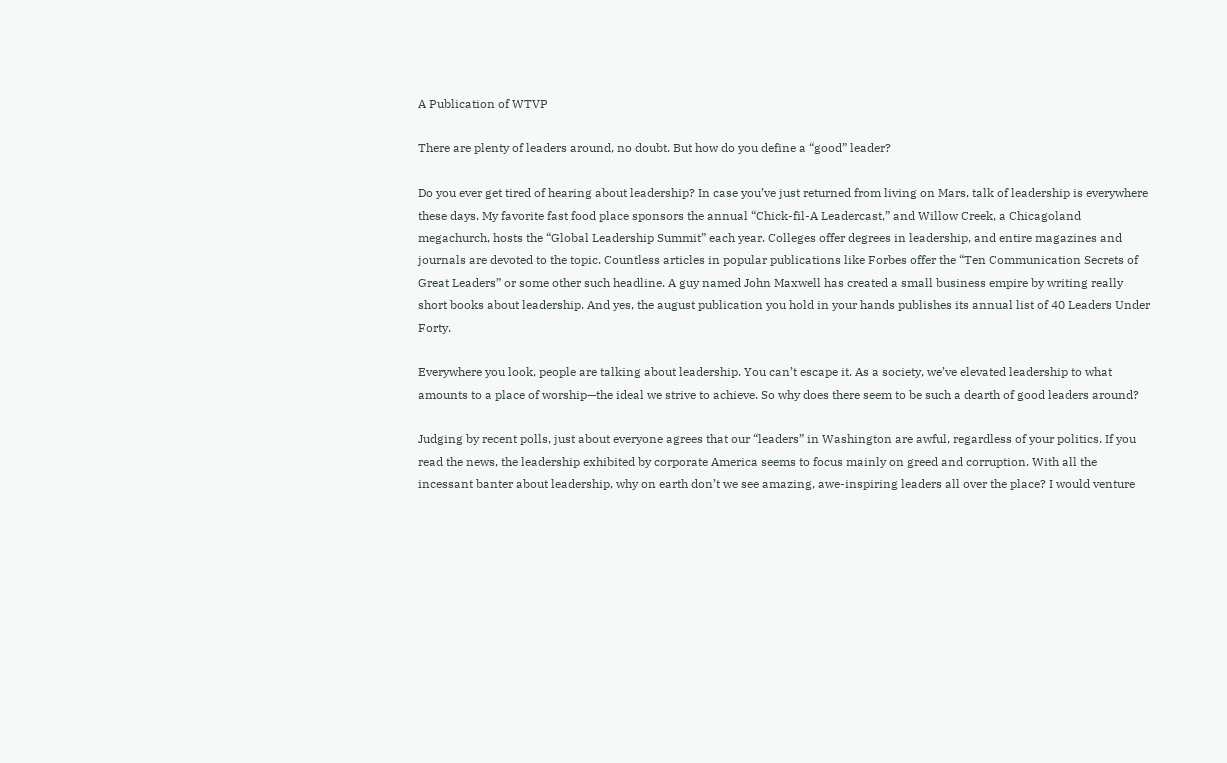A Publication of WTVP

There are plenty of leaders around, no doubt. But how do you define a “good” leader?

Do you ever get tired of hearing about leadership? In case you’ve just returned from living on Mars, talk of leadership is everywhere these days. My favorite fast food place sponsors the annual “Chick-fil-A Leadercast,” and Willow Creek, a Chicagoland megachurch, hosts the “Global Leadership Summit” each year. Colleges offer degrees in leadership, and entire magazines and journals are devoted to the topic. Countless articles in popular publications like Forbes offer the “Ten Communication Secrets of Great Leaders” or some other such headline. A guy named John Maxwell has created a small business empire by writing really short books about leadership. And yes, the august publication you hold in your hands publishes its annual list of 40 Leaders Under Forty.

Everywhere you look, people are talking about leadership. You can’t escape it. As a society, we’ve elevated leadership to what amounts to a place of worship—the ideal we strive to achieve. So why does there seem to be such a dearth of good leaders around?

Judging by recent polls, just about everyone agrees that our “leaders” in Washington are awful, regardless of your politics. If you read the news, the leadership exhibited by corporate America seems to focus mainly on greed and corruption. With all the incessant banter about leadership, why on earth don’t we see amazing, awe-inspiring leaders all over the place? I would venture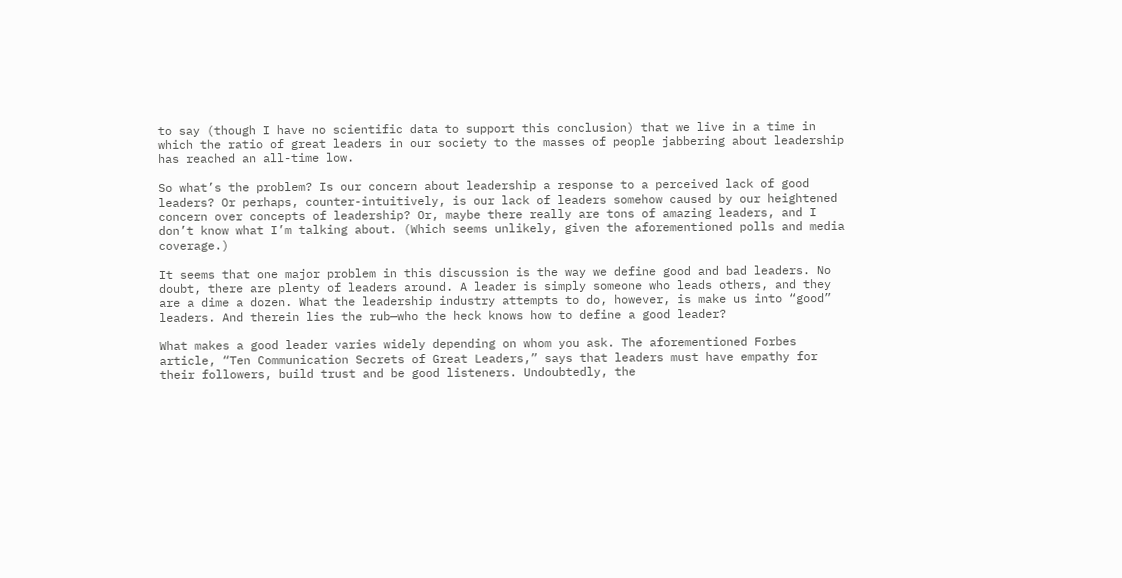to say (though I have no scientific data to support this conclusion) that we live in a time in which the ratio of great leaders in our society to the masses of people jabbering about leadership has reached an all-time low.

So what’s the problem? Is our concern about leadership a response to a perceived lack of good leaders? Or perhaps, counter-intuitively, is our lack of leaders somehow caused by our heightened concern over concepts of leadership? Or, maybe there really are tons of amazing leaders, and I don’t know what I’m talking about. (Which seems unlikely, given the aforementioned polls and media coverage.)

It seems that one major problem in this discussion is the way we define good and bad leaders. No doubt, there are plenty of leaders around. A leader is simply someone who leads others, and they are a dime a dozen. What the leadership industry attempts to do, however, is make us into “good” leaders. And therein lies the rub—who the heck knows how to define a good leader?

What makes a good leader varies widely depending on whom you ask. The aforementioned Forbes article, “Ten Communication Secrets of Great Leaders,” says that leaders must have empathy for their followers, build trust and be good listeners. Undoubtedly, the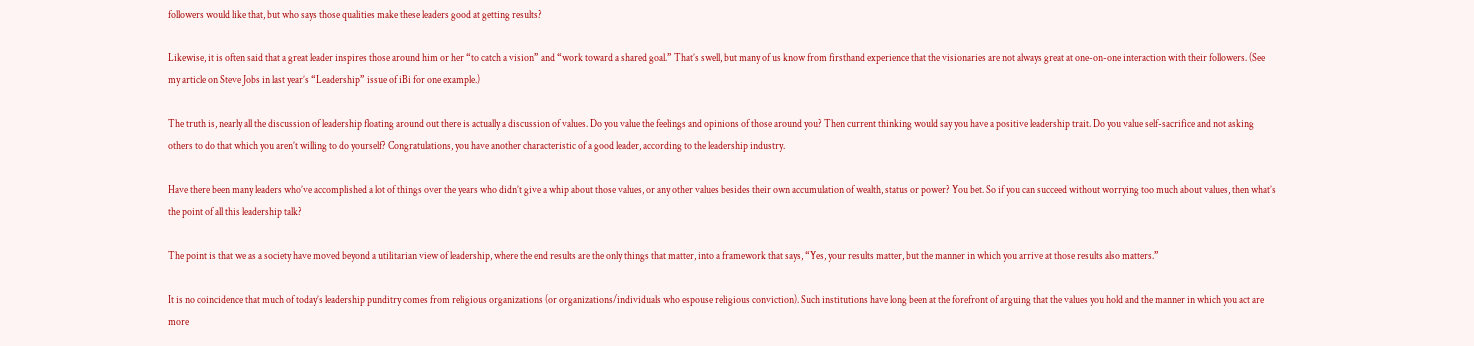followers would like that, but who says those qualities make these leaders good at getting results?

Likewise, it is often said that a great leader inspires those around him or her “to catch a vision” and “work toward a shared goal.” That’s swell, but many of us know from firsthand experience that the visionaries are not always great at one-on-one interaction with their followers. (See my article on Steve Jobs in last year’s “Leadership” issue of iBi for one example.)

The truth is, nearly all the discussion of leadership floating around out there is actually a discussion of values. Do you value the feelings and opinions of those around you? Then current thinking would say you have a positive leadership trait. Do you value self-sacrifice and not asking others to do that which you aren’t willing to do yourself? Congratulations, you have another characteristic of a good leader, according to the leadership industry.

Have there been many leaders who’ve accomplished a lot of things over the years who didn’t give a whip about those values, or any other values besides their own accumulation of wealth, status or power? You bet. So if you can succeed without worrying too much about values, then what’s the point of all this leadership talk?

The point is that we as a society have moved beyond a utilitarian view of leadership, where the end results are the only things that matter, into a framework that says, “Yes, your results matter, but the manner in which you arrive at those results also matters.”

It is no coincidence that much of today’s leadership punditry comes from religious organizations (or organizations/individuals who espouse religious conviction). Such institutions have long been at the forefront of arguing that the values you hold and the manner in which you act are more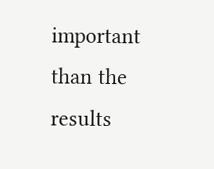important than the results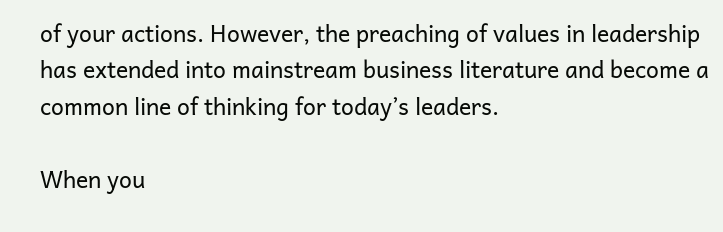of your actions. However, the preaching of values in leadership has extended into mainstream business literature and become a common line of thinking for today’s leaders.

When you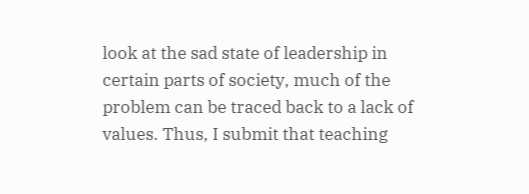look at the sad state of leadership in certain parts of society, much of the problem can be traced back to a lack of values. Thus, I submit that teaching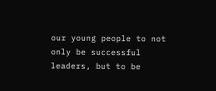our young people to not only be successful leaders, but to be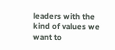leaders with the kind of values we want to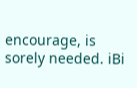encourage, is sorely needed. iBi